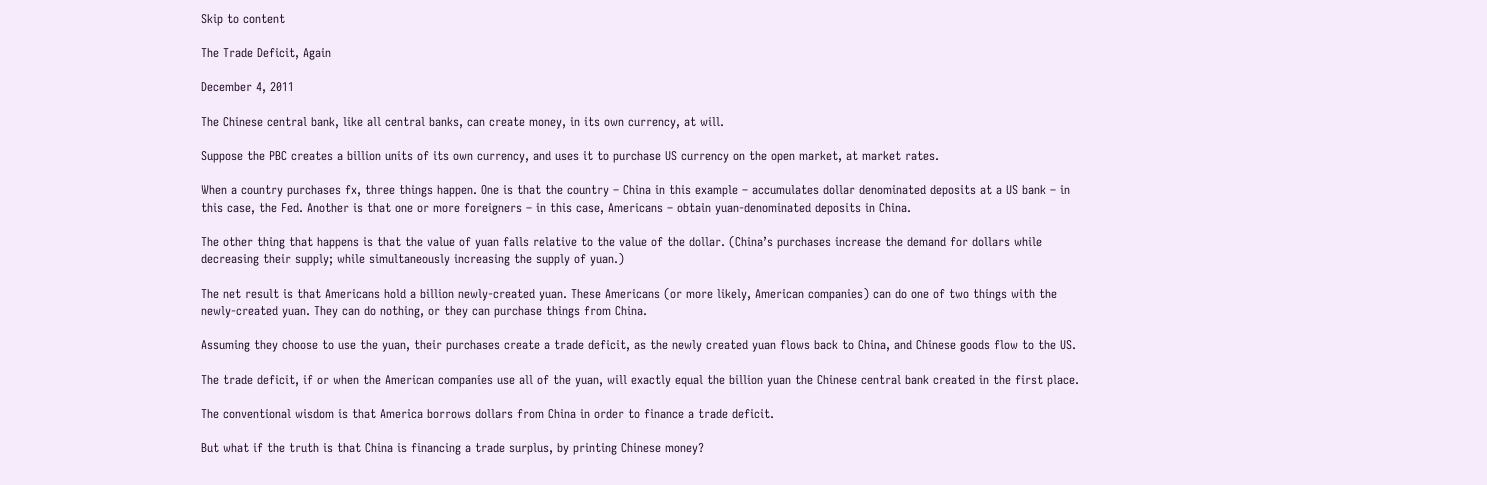Skip to content

The Trade Deficit, Again

December 4, 2011

The Chinese central bank, like all central banks, can create money, in its own currency, at will.

Suppose the PBC creates a billion units of its own currency, and uses it to purchase US currency on the open market, at market rates.

When a country purchases fx, three things happen. One is that the country – China in this example – accumulates dollar denominated deposits at a US bank – in this case, the Fed. Another is that one or more foreigners – in this case, Americans – obtain yuan-denominated deposits in China.

The other thing that happens is that the value of yuan falls relative to the value of the dollar. (China’s purchases increase the demand for dollars while decreasing their supply; while simultaneously increasing the supply of yuan.)

The net result is that Americans hold a billion newly-created yuan. These Americans (or more likely, American companies) can do one of two things with the newly-created yuan. They can do nothing, or they can purchase things from China.

Assuming they choose to use the yuan, their purchases create a trade deficit, as the newly created yuan flows back to China, and Chinese goods flow to the US.

The trade deficit, if or when the American companies use all of the yuan, will exactly equal the billion yuan the Chinese central bank created in the first place.

The conventional wisdom is that America borrows dollars from China in order to finance a trade deficit.

But what if the truth is that China is financing a trade surplus, by printing Chinese money?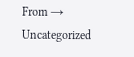From → Uncategorized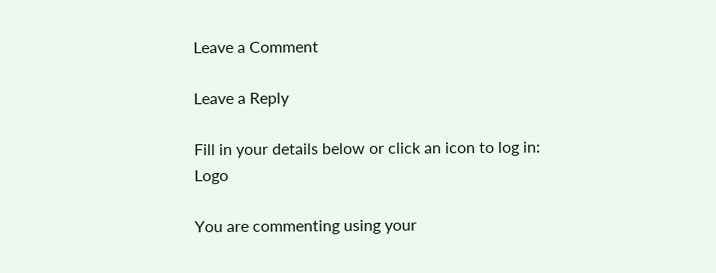Leave a Comment

Leave a Reply

Fill in your details below or click an icon to log in: Logo

You are commenting using your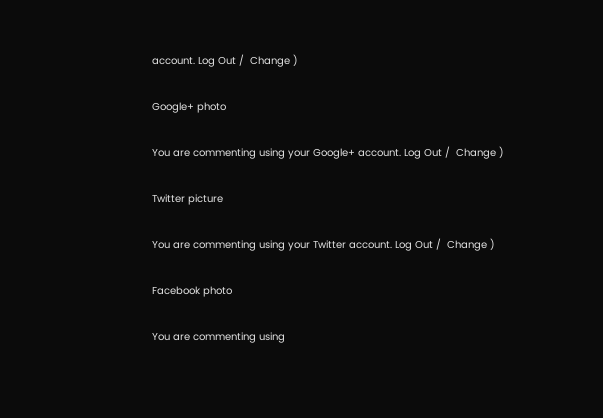account. Log Out /  Change )

Google+ photo

You are commenting using your Google+ account. Log Out /  Change )

Twitter picture

You are commenting using your Twitter account. Log Out /  Change )

Facebook photo

You are commenting using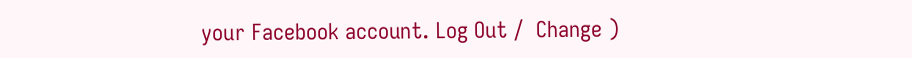your Facebook account. Log Out /  Change )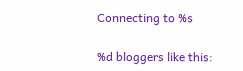Connecting to %s

%d bloggers like this: